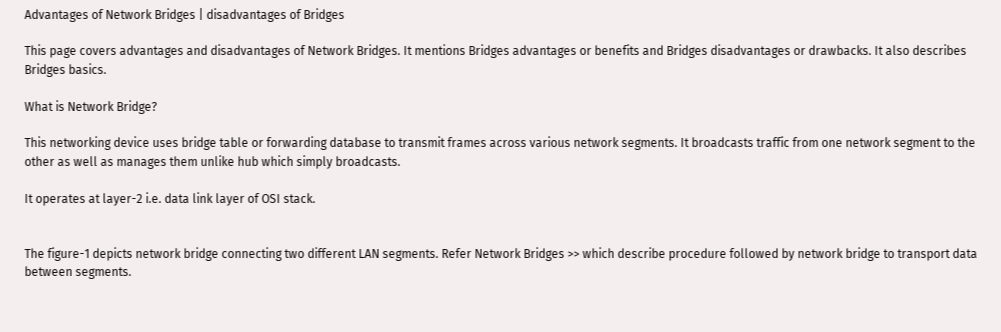Advantages of Network Bridges | disadvantages of Bridges

This page covers advantages and disadvantages of Network Bridges. It mentions Bridges advantages or benefits and Bridges disadvantages or drawbacks. It also describes Bridges basics.

What is Network Bridge?

This networking device uses bridge table or forwarding database to transmit frames across various network segments. It broadcasts traffic from one network segment to the other as well as manages them unlike hub which simply broadcasts.

It operates at layer-2 i.e. data link layer of OSI stack.


The figure-1 depicts network bridge connecting two different LAN segments. Refer Network Bridges >> which describe procedure followed by network bridge to transport data between segments.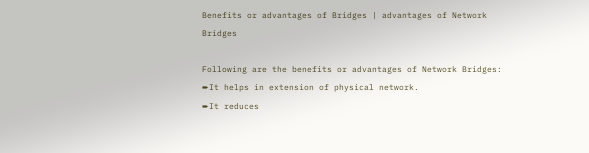Benefits or advantages of Bridges | advantages of Network Bridges

Following are the benefits or advantages of Network Bridges:
➨It helps in extension of physical network.
➨It reduces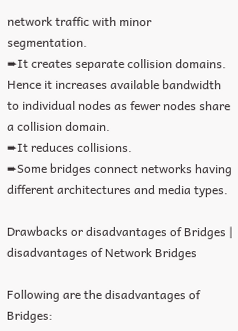network traffic with minor segmentation.
➨It creates separate collision domains. Hence it increases available bandwidth to individual nodes as fewer nodes share a collision domain.
➨It reduces collisions.
➨Some bridges connect networks having different architectures and media types.

Drawbacks or disadvantages of Bridges | disadvantages of Network Bridges

Following are the disadvantages of Bridges: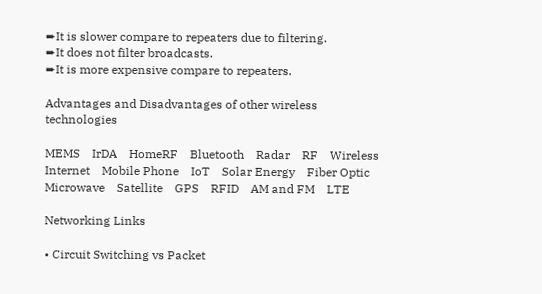➨It is slower compare to repeaters due to filtering.
➨It does not filter broadcasts.
➨It is more expensive compare to repeaters.

Advantages and Disadvantages of other wireless technologies

MEMS    IrDA    HomeRF    Bluetooth    Radar    RF    Wireless    Internet    Mobile Phone    IoT    Solar Energy    Fiber Optic    Microwave    Satellite    GPS    RFID    AM and FM    LTE

Networking Links

• Circuit Switching vs Packet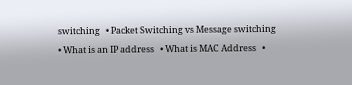switching   • Packet Switching vs Message switching   • What is an IP address   • What is MAC Address   •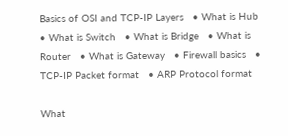Basics of OSI and TCP-IP Layers   • What is Hub   • What is Switch   • What is Bridge   • What is Router   • What is Gateway   • Firewall basics   • TCP-IP Packet format   • ARP Protocol format

What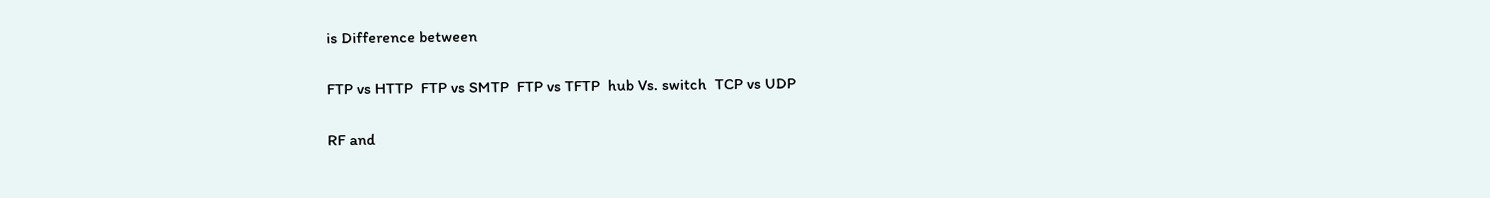is Difference between

FTP vs HTTP  FTP vs SMTP  FTP vs TFTP  hub Vs. switch  TCP vs UDP

RF and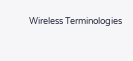Wireless Terminologies